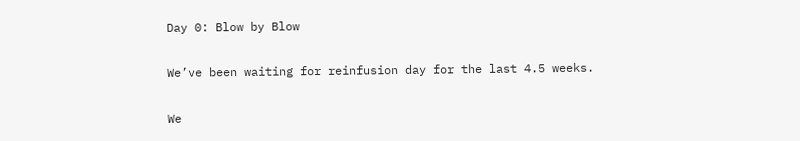Day 0: Blow by Blow

We’ve been waiting for reinfusion day for the last 4.5 weeks.

We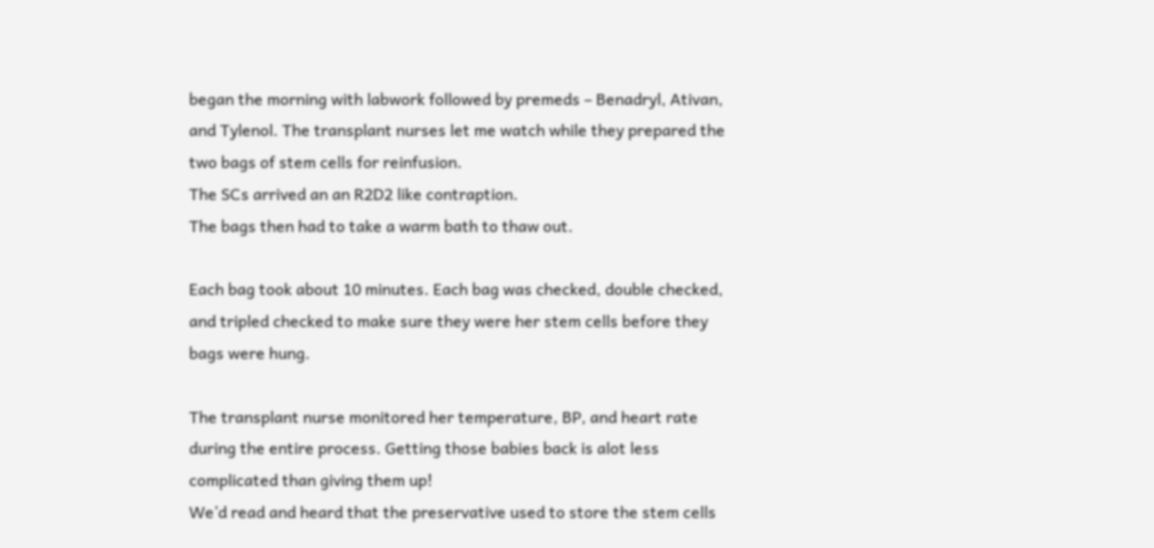began the morning with labwork followed by premeds – Benadryl, Ativan, and Tylenol. The transplant nurses let me watch while they prepared the two bags of stem cells for reinfusion.
The SCs arrived an an R2D2 like contraption.
The bags then had to take a warm bath to thaw out.

Each bag took about 10 minutes. Each bag was checked, double checked, and tripled checked to make sure they were her stem cells before they bags were hung.

The transplant nurse monitored her temperature, BP, and heart rate during the entire process. Getting those babies back is alot less complicated than giving them up!
We’d read and heard that the preservative used to store the stem cells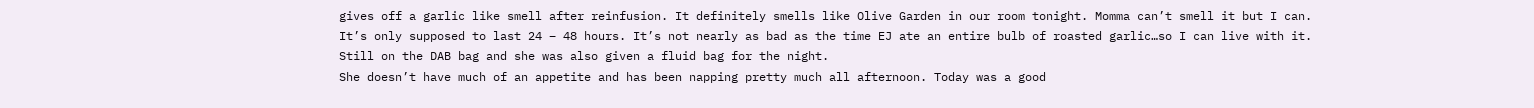gives off a garlic like smell after reinfusion. It definitely smells like Olive Garden in our room tonight. Momma can’t smell it but I can. It’s only supposed to last 24 – 48 hours. It’s not nearly as bad as the time EJ ate an entire bulb of roasted garlic…so I can live with it.
Still on the DAB bag and she was also given a fluid bag for the night.
She doesn’t have much of an appetite and has been napping pretty much all afternoon. Today was a good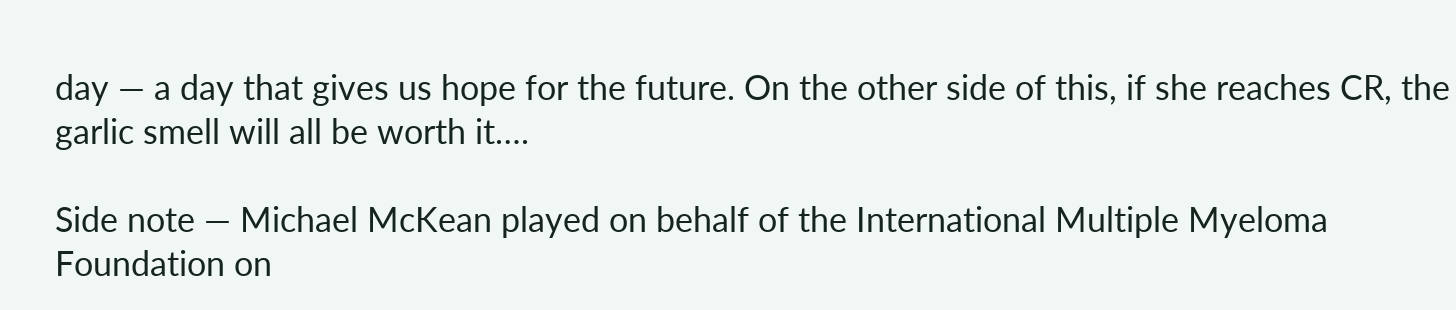day — a day that gives us hope for the future. On the other side of this, if she reaches CR, the garlic smell will all be worth it….

Side note — Michael McKean played on behalf of the International Multiple Myeloma Foundation on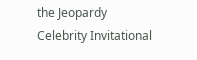the Jeopardy Celebrity Invitational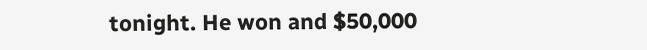tonight. He won and $50,000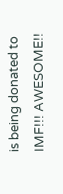is being donated to IMF!!! AWESOME!!